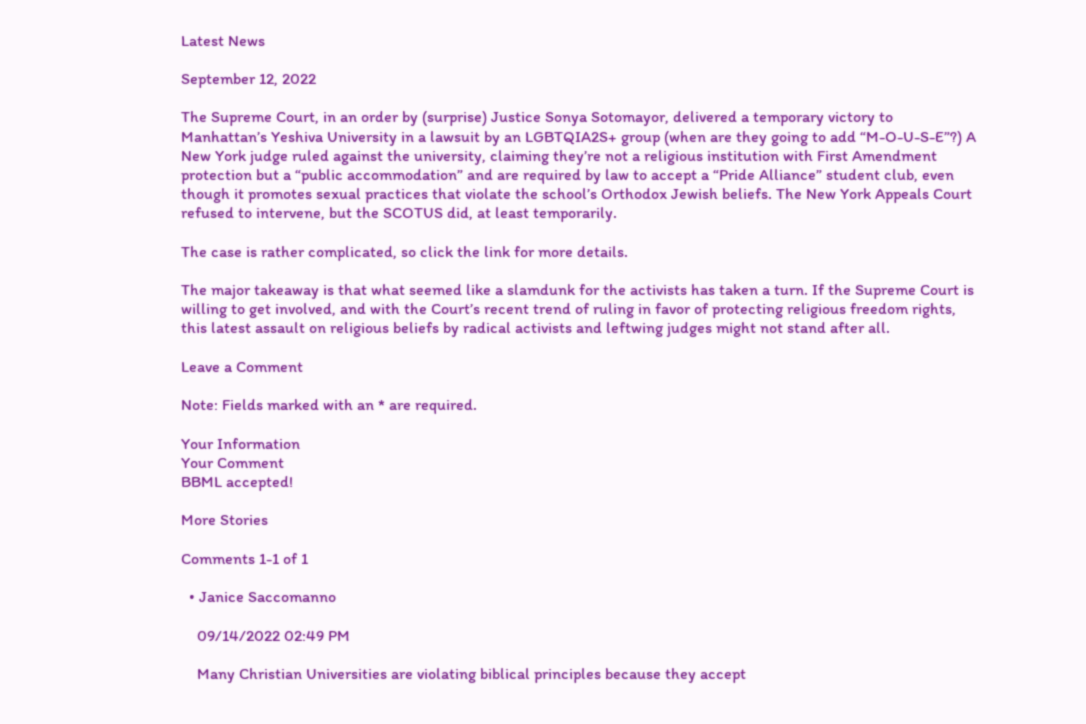Latest News

September 12, 2022

The Supreme Court, in an order by (surprise) Justice Sonya Sotomayor, delivered a temporary victory to Manhattan’s Yeshiva University in a lawsuit by an LGBTQIA2S+ group (when are they going to add “M-O-U-S-E”?) A New York judge ruled against the university, claiming they’re not a religious institution with First Amendment protection but a “public accommodation” and are required by law to accept a “Pride Alliance” student club, even though it promotes sexual practices that violate the school’s Orthodox Jewish beliefs. The New York Appeals Court refused to intervene, but the SCOTUS did, at least temporarily.

The case is rather complicated, so click the link for more details.

The major takeaway is that what seemed like a slamdunk for the activists has taken a turn. If the Supreme Court is willing to get involved, and with the Court’s recent trend of ruling in favor of protecting religious freedom rights, this latest assault on religious beliefs by radical activists and leftwing judges might not stand after all.

Leave a Comment

Note: Fields marked with an * are required.

Your Information
Your Comment
BBML accepted!

More Stories

Comments 1-1 of 1

  • Janice Saccomanno

    09/14/2022 02:49 PM

    Many Christian Universities are violating biblical principles because they accept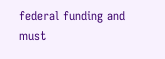federal funding and must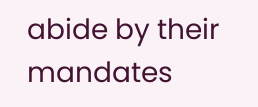abide by their mandates